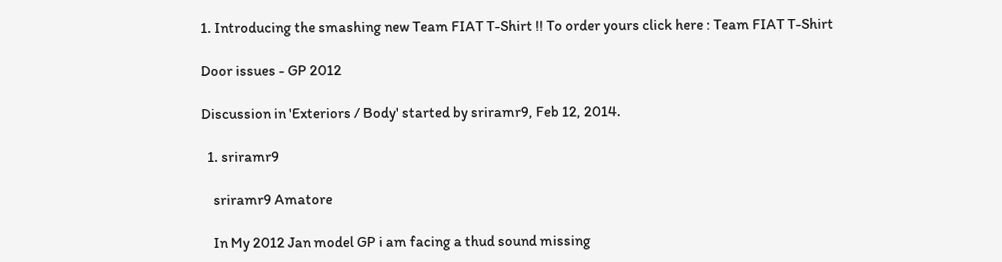1. Introducing the smashing new Team FIAT T-Shirt !! To order yours click here : Team FIAT T-Shirt

Door issues - GP 2012

Discussion in 'Exteriors / Body' started by sriramr9, Feb 12, 2014.

  1. sriramr9

    sriramr9 Amatore

    In My 2012 Jan model GP i am facing a thud sound missing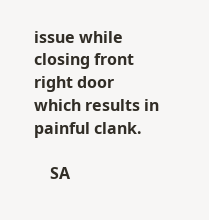issue while closing front right door which results in painful clank.

    SA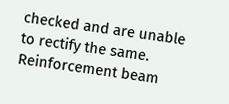checked and are unable to rectify the same. Reinforcement beam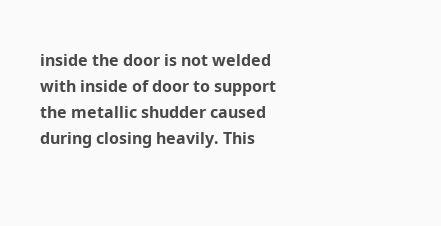inside the door is not welded with inside of door to support the metallic shudder caused during closing heavily. This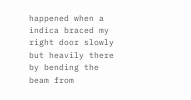happened when a indica braced my right door slowly but heavily there by bending the beam from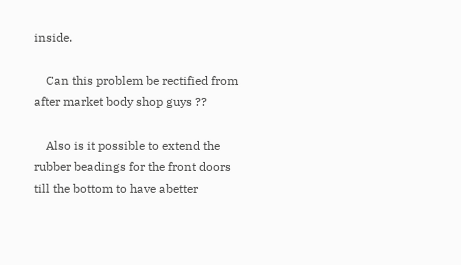inside.

    Can this problem be rectified from after market body shop guys ??

    Also is it possible to extend the rubber beadings for the front doors till the bottom to have abetter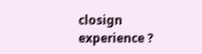closign experience ?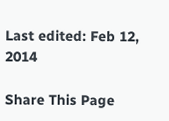Last edited: Feb 12, 2014

Share This Page